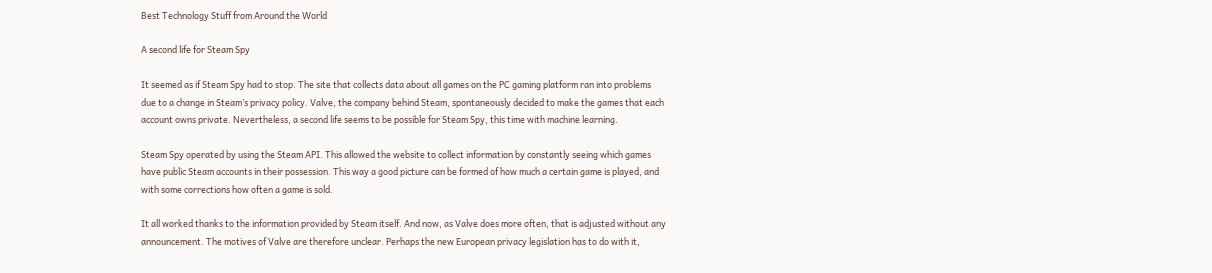Best Technology Stuff from Around the World

A second life for Steam Spy

It seemed as if Steam Spy had to stop. The site that collects data about all games on the PC gaming platform ran into problems due to a change in Steam’s privacy policy. Valve, the company behind Steam, spontaneously decided to make the games that each account owns private. Nevertheless, a second life seems to be possible for Steam Spy, this time with machine learning.

Steam Spy operated by using the Steam API. This allowed the website to collect information by constantly seeing which games have public Steam accounts in their possession. This way a good picture can be formed of how much a certain game is played, and with some corrections how often a game is sold.

It all worked thanks to the information provided by Steam itself. And now, as Valve does more often, that is adjusted without any announcement. The motives of Valve are therefore unclear. Perhaps the new European privacy legislation has to do with it,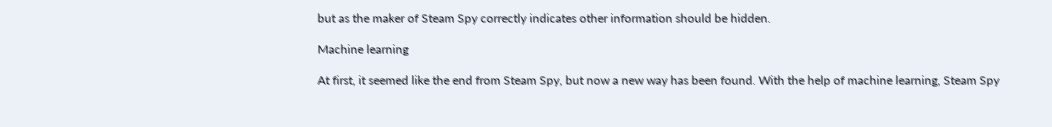but as the maker of Steam Spy correctly indicates other information should be hidden.

Machine learning

At first, it seemed like the end from Steam Spy, but now a new way has been found. With the help of machine learning, Steam Spy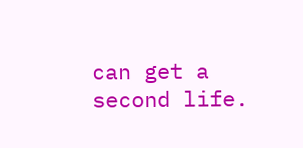can get a second life.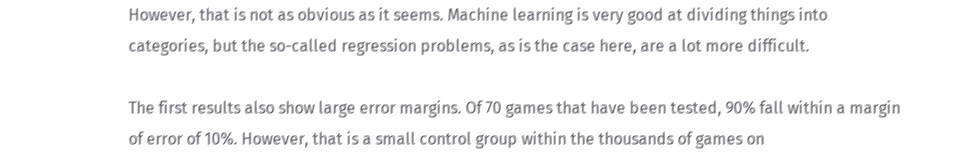However, that is not as obvious as it seems. Machine learning is very good at dividing things into categories, but the so-called regression problems, as is the case here, are a lot more difficult.

The first results also show large error margins. Of 70 games that have been tested, 90% fall within a margin of error of 10%. However, that is a small control group within the thousands of games on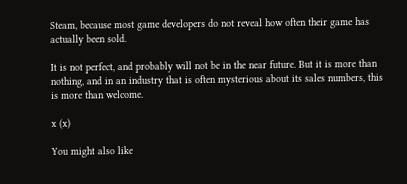Steam, because most game developers do not reveal how often their game has actually been sold.

It is not perfect, and probably will not be in the near future. But it is more than nothing, and in an industry that is often mysterious about its sales numbers, this is more than welcome.

x (x)

You might also like